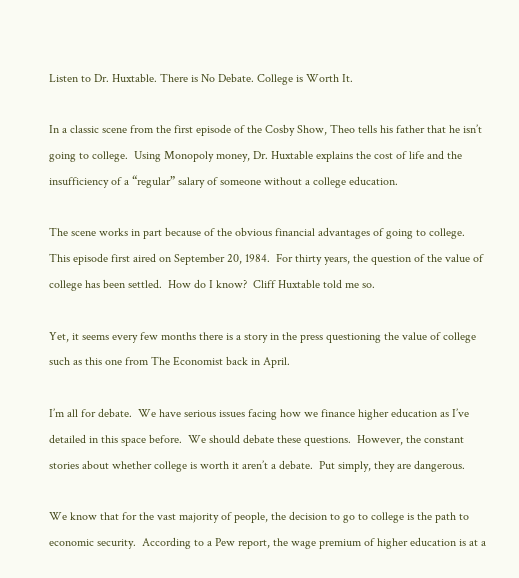Listen to Dr. Huxtable. There is No Debate. College is Worth It.

In a classic scene from the first episode of the Cosby Show, Theo tells his father that he isn’t going to college.  Using Monopoly money, Dr. Huxtable explains the cost of life and the insufficiency of a “regular” salary of someone without a college education.

The scene works in part because of the obvious financial advantages of going to college.  This episode first aired on September 20, 1984.  For thirty years, the question of the value of college has been settled.  How do I know?  Cliff Huxtable told me so.

Yet, it seems every few months there is a story in the press questioning the value of college such as this one from The Economist back in April.

I’m all for debate.  We have serious issues facing how we finance higher education as I’ve detailed in this space before.  We should debate these questions.  However, the constant stories about whether college is worth it aren’t a debate.  Put simply, they are dangerous.

We know that for the vast majority of people, the decision to go to college is the path to economic security.  According to a Pew report, the wage premium of higher education is at a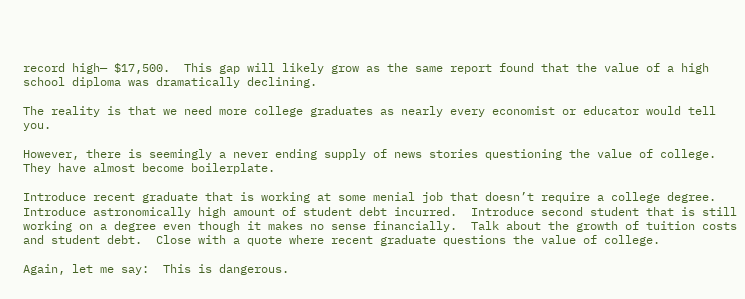record high— $17,500.  This gap will likely grow as the same report found that the value of a high school diploma was dramatically declining.

The reality is that we need more college graduates as nearly every economist or educator would tell you.

However, there is seemingly a never ending supply of news stories questioning the value of college.  They have almost become boilerplate.

Introduce recent graduate that is working at some menial job that doesn’t require a college degree.  Introduce astronomically high amount of student debt incurred.  Introduce second student that is still working on a degree even though it makes no sense financially.  Talk about the growth of tuition costs and student debt.  Close with a quote where recent graduate questions the value of college.

Again, let me say:  This is dangerous.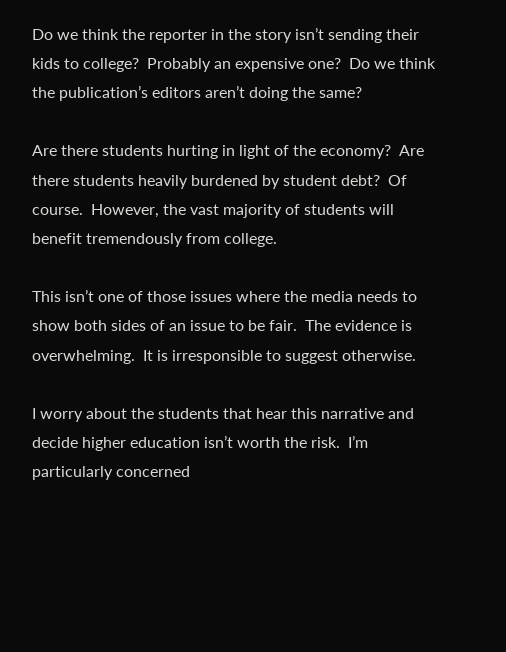Do we think the reporter in the story isn’t sending their kids to college?  Probably an expensive one?  Do we think the publication’s editors aren’t doing the same?

Are there students hurting in light of the economy?  Are there students heavily burdened by student debt?  Of course.  However, the vast majority of students will benefit tremendously from college.

This isn’t one of those issues where the media needs to show both sides of an issue to be fair.  The evidence is overwhelming.  It is irresponsible to suggest otherwise.

I worry about the students that hear this narrative and decide higher education isn’t worth the risk.  I’m particularly concerned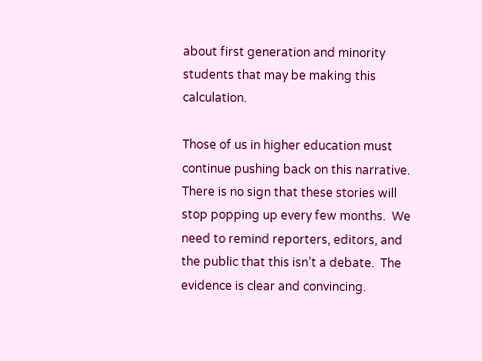about first generation and minority students that may be making this calculation.

Those of us in higher education must continue pushing back on this narrative.  There is no sign that these stories will stop popping up every few months.  We need to remind reporters, editors, and the public that this isn’t a debate.  The evidence is clear and convincing.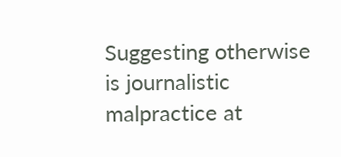Suggesting otherwise is journalistic malpractice at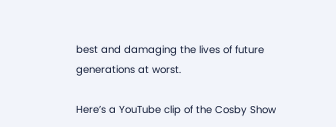best and damaging the lives of future generations at worst.

Here’s a YouTube clip of the Cosby Show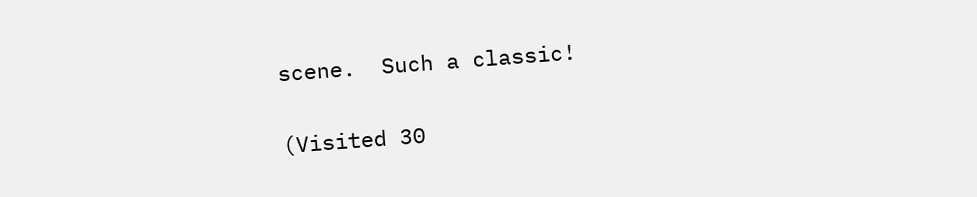scene.  Such a classic!


(Visited 30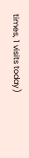times, 1 visits today)